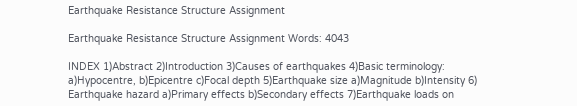Earthquake Resistance Structure Assignment

Earthquake Resistance Structure Assignment Words: 4043

INDEX 1)Abstract 2)Introduction 3)Causes of earthquakes 4)Basic terminology: a)Hypocentre, b)Epicentre c)Focal depth 5)Earthquake size a)Magnitude b)Intensity 6) Earthquake hazard a)Primary effects b)Secondary effects 7)Earthquake loads on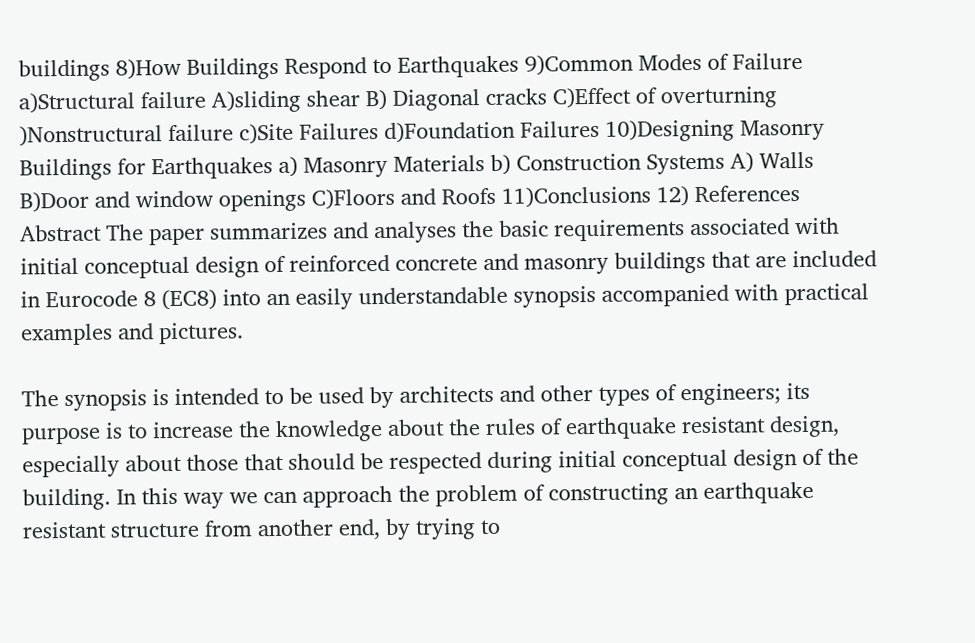buildings 8)How Buildings Respond to Earthquakes 9)Common Modes of Failure a)Structural failure A)sliding shear B) Diagonal cracks C)Effect of overturning )Nonstructural failure c)Site Failures d)Foundation Failures 10)Designing Masonry Buildings for Earthquakes a) Masonry Materials b) Construction Systems A) Walls B)Door and window openings C)Floors and Roofs 11)Conclusions 12) References Abstract The paper summarizes and analyses the basic requirements associated with initial conceptual design of reinforced concrete and masonry buildings that are included in Eurocode 8 (EC8) into an easily understandable synopsis accompanied with practical examples and pictures.

The synopsis is intended to be used by architects and other types of engineers; its purpose is to increase the knowledge about the rules of earthquake resistant design, especially about those that should be respected during initial conceptual design of the building. In this way we can approach the problem of constructing an earthquake resistant structure from another end, by trying to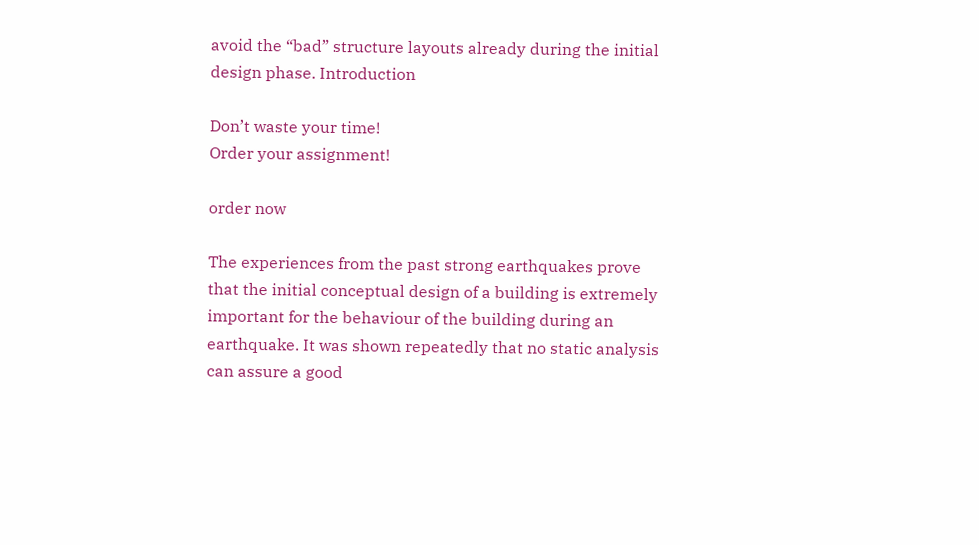avoid the “bad” structure layouts already during the initial design phase. Introduction

Don’t waste your time!
Order your assignment!

order now

The experiences from the past strong earthquakes prove that the initial conceptual design of a building is extremely important for the behaviour of the building during an earthquake. It was shown repeatedly that no static analysis can assure a good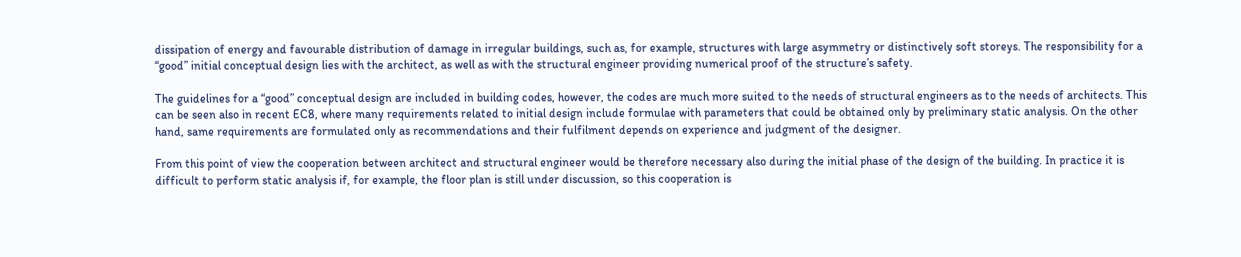dissipation of energy and favourable distribution of damage in irregular buildings, such as, for example, structures with large asymmetry or distinctively soft storeys. The responsibility for a “good” initial conceptual design lies with the architect, as well as with the structural engineer providing numerical proof of the structure’s safety.

The guidelines for a “good” conceptual design are included in building codes, however, the codes are much more suited to the needs of structural engineers as to the needs of architects. This can be seen also in recent EC8, where many requirements related to initial design include formulae with parameters that could be obtained only by preliminary static analysis. On the other hand, same requirements are formulated only as recommendations and their fulfilment depends on experience and judgment of the designer.

From this point of view the cooperation between architect and structural engineer would be therefore necessary also during the initial phase of the design of the building. In practice it is difficult to perform static analysis if, for example, the floor plan is still under discussion, so this cooperation is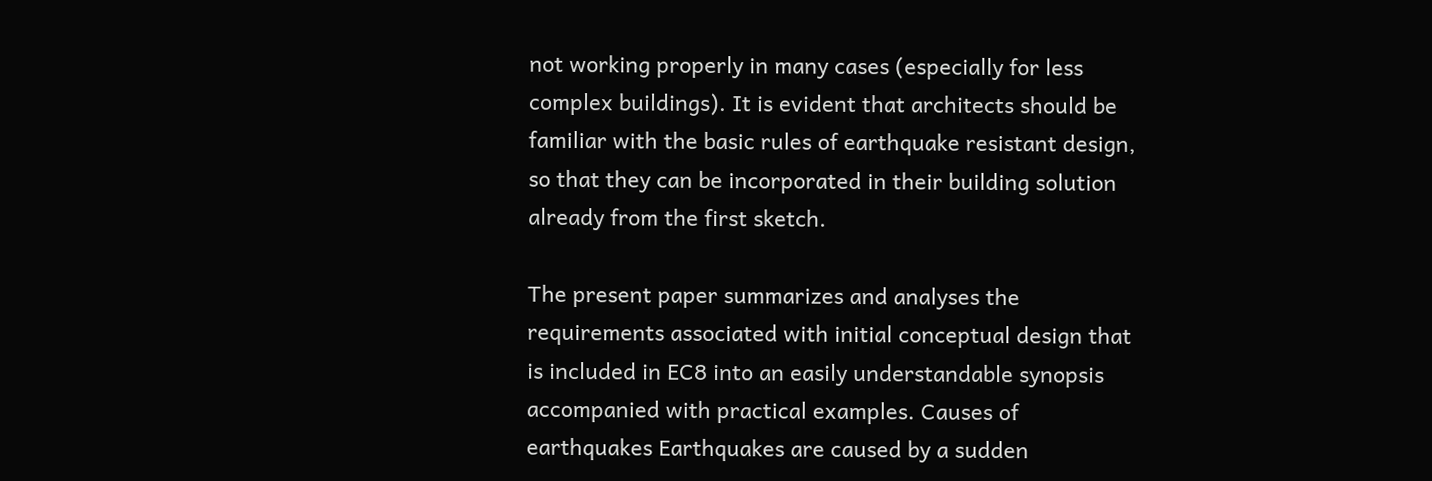not working properly in many cases (especially for less complex buildings). It is evident that architects should be familiar with the basic rules of earthquake resistant design, so that they can be incorporated in their building solution already from the first sketch.

The present paper summarizes and analyses the requirements associated with initial conceptual design that is included in EC8 into an easily understandable synopsis accompanied with practical examples. Causes of earthquakes Earthquakes are caused by a sudden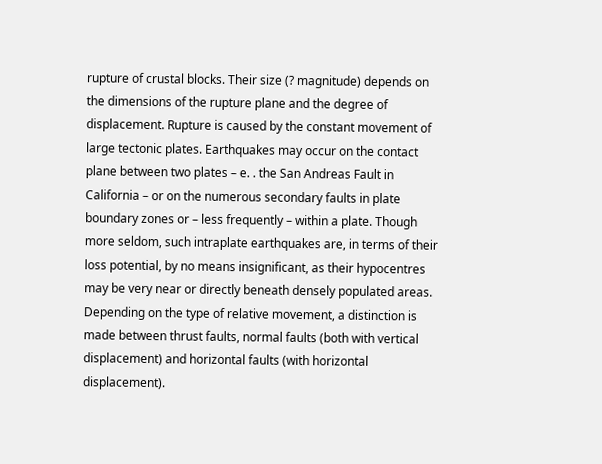rupture of crustal blocks. Their size (? magnitude) depends on the dimensions of the rupture plane and the degree of displacement. Rupture is caused by the constant movement of large tectonic plates. Earthquakes may occur on the contact plane between two plates – e. . the San Andreas Fault in California – or on the numerous secondary faults in plate boundary zones or – less frequently – within a plate. Though more seldom, such intraplate earthquakes are, in terms of their loss potential, by no means insignificant, as their hypocentres may be very near or directly beneath densely populated areas. Depending on the type of relative movement, a distinction is made between thrust faults, normal faults (both with vertical displacement) and horizontal faults (with horizontal displacement).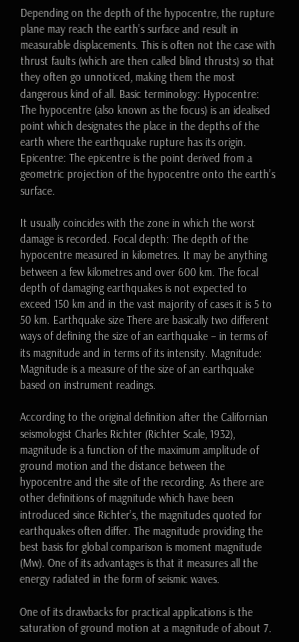Depending on the depth of the hypocentre, the rupture plane may reach the earth’s surface and result in measurable displacements. This is often not the case with thrust faults (which are then called blind thrusts) so that they often go unnoticed, making them the most dangerous kind of all. Basic terminology: Hypocentre: The hypocentre (also known as the focus) is an idealised point which designates the place in the depths of the earth where the earthquake rupture has its origin. Epicentre: The epicentre is the point derived from a geometric projection of the hypocentre onto the earth’s surface.

It usually coincides with the zone in which the worst damage is recorded. Focal depth: The depth of the hypocentre measured in kilometres. It may be anything between a few kilometres and over 600 km. The focal depth of damaging earthquakes is not expected to exceed 150 km and in the vast majority of cases it is 5 to 50 km. Earthquake size There are basically two different ways of defining the size of an earthquake – in terms of its magnitude and in terms of its intensity. Magnitude: Magnitude is a measure of the size of an earthquake based on instrument readings.

According to the original definition after the Californian seismologist Charles Richter (Richter Scale, 1932), magnitude is a function of the maximum amplitude of ground motion and the distance between the hypocentre and the site of the recording. As there are other definitions of magnitude which have been introduced since Richter’s, the magnitudes quoted for earthquakes often differ. The magnitude providing the best basis for global comparison is moment magnitude (Mw). One of its advantages is that it measures all the energy radiated in the form of seismic waves.

One of its drawbacks for practical applications is the saturation of ground motion at a magnitude of about 7.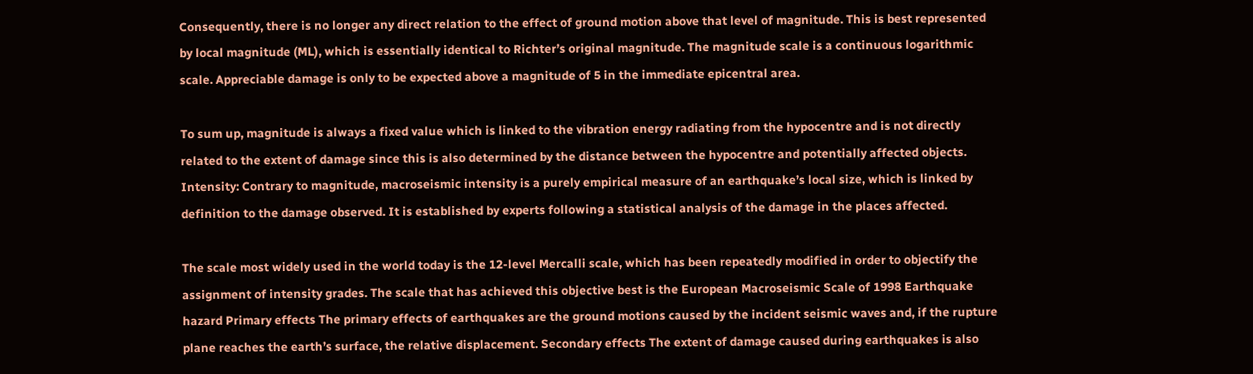Consequently, there is no longer any direct relation to the effect of ground motion above that level of magnitude. This is best represented by local magnitude (ML), which is essentially identical to Richter’s original magnitude. The magnitude scale is a continuous logarithmic scale. Appreciable damage is only to be expected above a magnitude of 5 in the immediate epicentral area.

To sum up, magnitude is always a fixed value which is linked to the vibration energy radiating from the hypocentre and is not directly related to the extent of damage since this is also determined by the distance between the hypocentre and potentially affected objects. Intensity: Contrary to magnitude, macroseismic intensity is a purely empirical measure of an earthquake’s local size, which is linked by definition to the damage observed. It is established by experts following a statistical analysis of the damage in the places affected.

The scale most widely used in the world today is the 12-level Mercalli scale, which has been repeatedly modified in order to objectify the assignment of intensity grades. The scale that has achieved this objective best is the European Macroseismic Scale of 1998 Earthquake hazard Primary effects The primary effects of earthquakes are the ground motions caused by the incident seismic waves and, if the rupture plane reaches the earth’s surface, the relative displacement. Secondary effects The extent of damage caused during earthquakes is also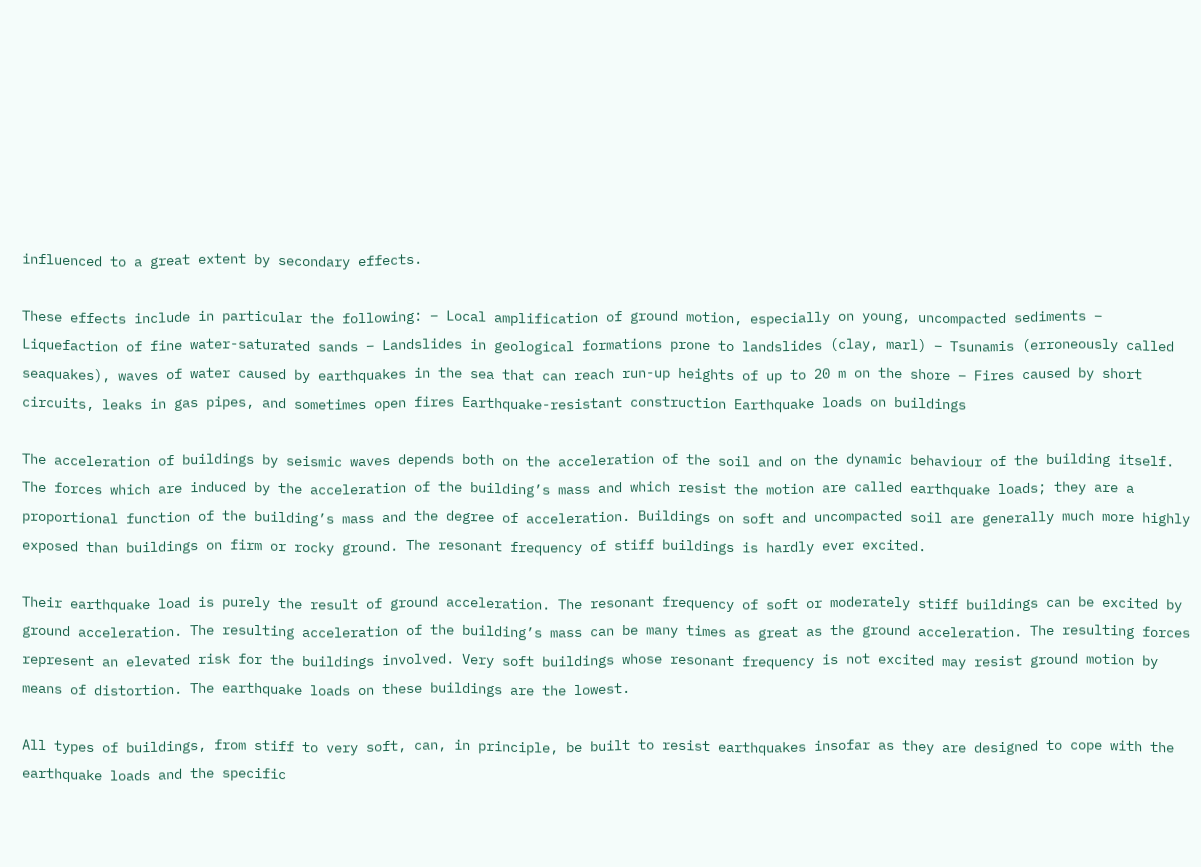influenced to a great extent by secondary effects.

These effects include in particular the following: – Local amplification of ground motion, especially on young, uncompacted sediments – Liquefaction of fine water-saturated sands – Landslides in geological formations prone to landslides (clay, marl) – Tsunamis (erroneously called seaquakes), waves of water caused by earthquakes in the sea that can reach run-up heights of up to 20 m on the shore – Fires caused by short circuits, leaks in gas pipes, and sometimes open fires Earthquake-resistant construction Earthquake loads on buildings

The acceleration of buildings by seismic waves depends both on the acceleration of the soil and on the dynamic behaviour of the building itself. The forces which are induced by the acceleration of the building’s mass and which resist the motion are called earthquake loads; they are a proportional function of the building’s mass and the degree of acceleration. Buildings on soft and uncompacted soil are generally much more highly exposed than buildings on firm or rocky ground. The resonant frequency of stiff buildings is hardly ever excited.

Their earthquake load is purely the result of ground acceleration. The resonant frequency of soft or moderately stiff buildings can be excited by ground acceleration. The resulting acceleration of the building’s mass can be many times as great as the ground acceleration. The resulting forces represent an elevated risk for the buildings involved. Very soft buildings whose resonant frequency is not excited may resist ground motion by means of distortion. The earthquake loads on these buildings are the lowest.

All types of buildings, from stiff to very soft, can, in principle, be built to resist earthquakes insofar as they are designed to cope with the earthquake loads and the specific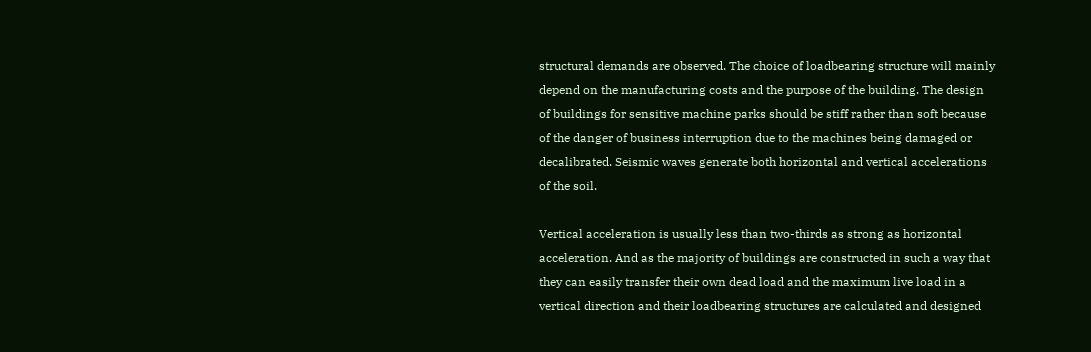structural demands are observed. The choice of loadbearing structure will mainly depend on the manufacturing costs and the purpose of the building. The design of buildings for sensitive machine parks should be stiff rather than soft because of the danger of business interruption due to the machines being damaged or decalibrated. Seismic waves generate both horizontal and vertical accelerations of the soil.

Vertical acceleration is usually less than two-thirds as strong as horizontal acceleration. And as the majority of buildings are constructed in such a way that they can easily transfer their own dead load and the maximum live load in a vertical direction and their loadbearing structures are calculated and designed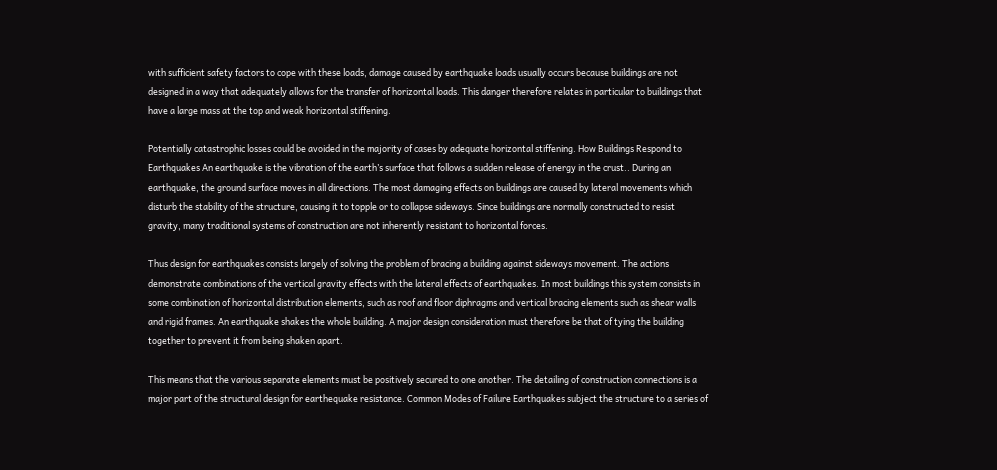with sufficient safety factors to cope with these loads, damage caused by earthquake loads usually occurs because buildings are not designed in a way that adequately allows for the transfer of horizontal loads. This danger therefore relates in particular to buildings that have a large mass at the top and weak horizontal stiffening.

Potentially catastrophic losses could be avoided in the majority of cases by adequate horizontal stiffening. How Buildings Respond to Earthquakes An earthquake is the vibration of the earth’s surface that follows a sudden release of energy in the crust.. During an earthquake, the ground surface moves in all directions. The most damaging effects on buildings are caused by lateral movements which disturb the stability of the structure, causing it to topple or to collapse sideways. Since buildings are normally constructed to resist gravity, many traditional systems of construction are not inherently resistant to horizontal forces.

Thus design for earthquakes consists largely of solving the problem of bracing a building against sideways movement. The actions demonstrate combinations of the vertical gravity effects with the lateral effects of earthquakes. In most buildings this system consists in some combination of horizontal distribution elements, such as roof and floor diphragms and vertical bracing elements such as shear walls and rigid frames. An earthquake shakes the whole building. A major design consideration must therefore be that of tying the building together to prevent it from being shaken apart.

This means that the various separate elements must be positively secured to one another. The detailing of construction connections is a major part of the structural design for earthequake resistance. Common Modes of Failure Earthquakes subject the structure to a series of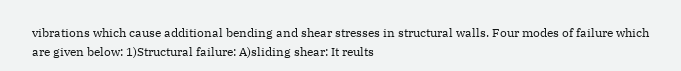vibrations which cause additional bending and shear stresses in structural walls. Four modes of failure which are given below: 1)Structural failure: A)sliding shear: It reults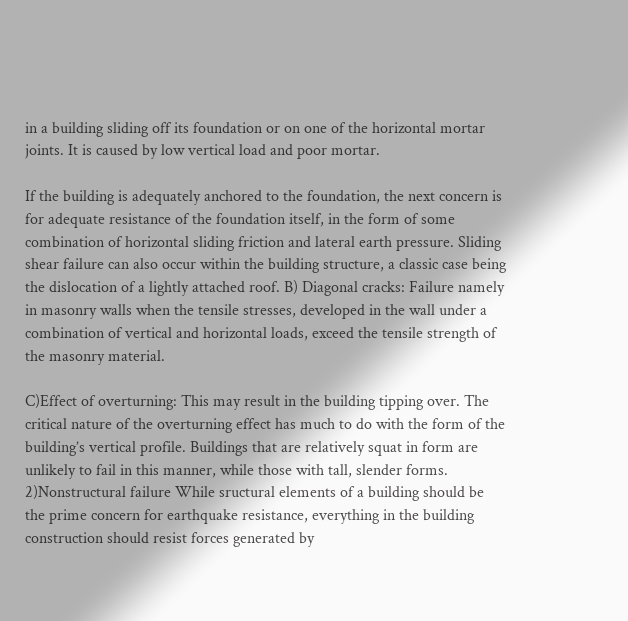in a building sliding off its foundation or on one of the horizontal mortar joints. It is caused by low vertical load and poor mortar.

If the building is adequately anchored to the foundation, the next concern is for adequate resistance of the foundation itself, in the form of some combination of horizontal sliding friction and lateral earth pressure. Sliding shear failure can also occur within the building structure, a classic case being the dislocation of a lightly attached roof. B) Diagonal cracks: Failure namely in masonry walls when the tensile stresses, developed in the wall under a combination of vertical and horizontal loads, exceed the tensile strength of the masonry material.

C)Effect of overturning: This may result in the building tipping over. The critical nature of the overturning effect has much to do with the form of the building’s vertical profile. Buildings that are relatively squat in form are unlikely to fail in this manner, while those with tall, slender forms. 2)Nonstructural failure While sructural elements of a building should be the prime concern for earthquake resistance, everything in the building construction should resist forces generated by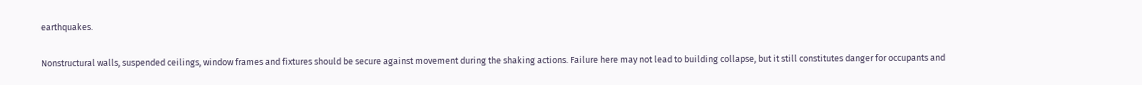earthquakes.

Nonstructural walls, suspended ceilings, window frames and fixtures should be secure against movement during the shaking actions. Failure here may not lead to building collapse, but it still constitutes danger for occupants and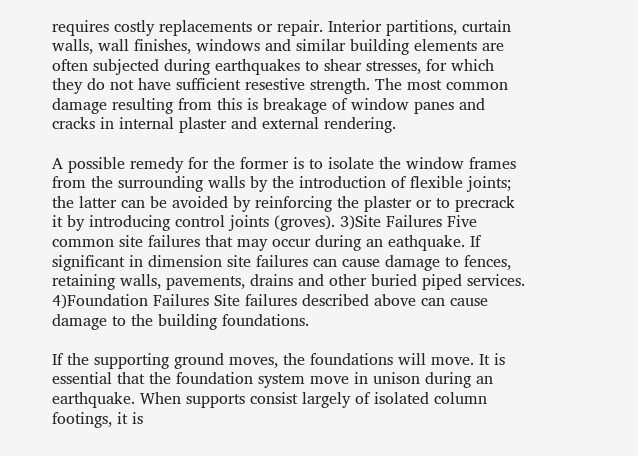requires costly replacements or repair. Interior partitions, curtain walls, wall finishes, windows and similar building elements are often subjected during earthquakes to shear stresses, for which they do not have sufficient resestive strength. The most common damage resulting from this is breakage of window panes and cracks in internal plaster and external rendering.

A possible remedy for the former is to isolate the window frames from the surrounding walls by the introduction of flexible joints; the latter can be avoided by reinforcing the plaster or to precrack it by introducing control joints (groves). 3)Site Failures Five common site failures that may occur during an eathquake. If significant in dimension site failures can cause damage to fences, retaining walls, pavements, drains and other buried piped services. 4)Foundation Failures Site failures described above can cause damage to the building foundations.

If the supporting ground moves, the foundations will move. It is essential that the foundation system move in unison during an earthquake. When supports consist largely of isolated column footings, it is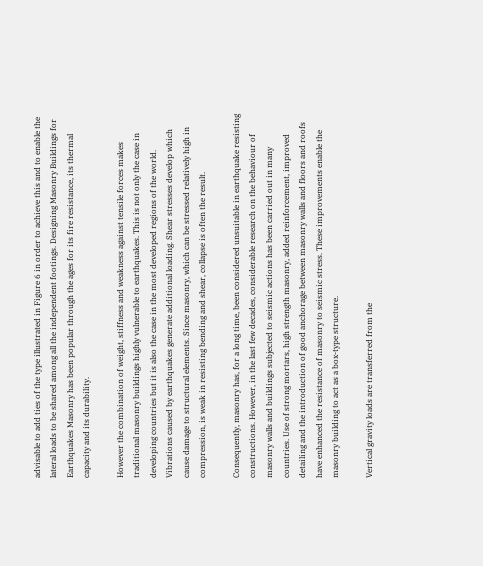advisable to add ties of the type illustrated in Figure 6 in order to achieve this and to enable the lateral loads to be shared among all the independent footings. Designing Masonry Buildings for Earthquakes Masonry has been popular through the ages for its fire resistance, its thermal capacity and its durability.

However the combination of weight, stiffness and weakness against tensile forces makes traditional masonry buildings highly vulnerable to earthquakes. This is not only the case in developing countries but it is also the case in the most developed regions of the world. Vibrations caused by earthquakes generate additional loading. Shear stresses develop which cause damage to structural elements. Since masonry, which can be stressed relatively high in compression, is weak in resisting bending and shear, collapse is often the result.

Consequently, masonry has, for a long time, been considered unsuitable in earthquake resisting constructions. However, in the last few decades, considerable research on the behaviour of masonry walls and buildings subjected to seismic actions has been carried out in many countries. Use of strong mortars, high strength masonry, added reinforcement, improved detailing and the introduction of good anchorage between masonry walls and floors and roofs have enhanced the resistance of masonry to seismic stress. These improvements enable the masonry building to act as a box-type structure.

Vertical gravity loads are transferred from the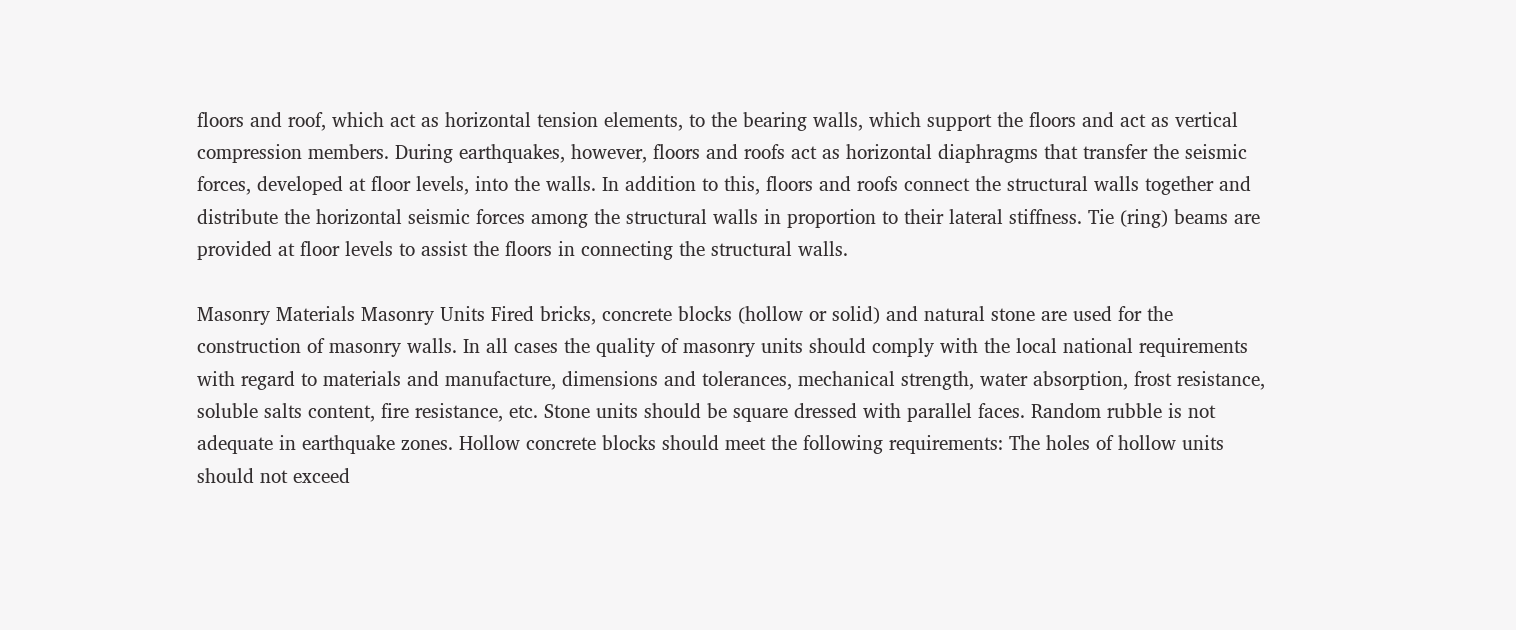floors and roof, which act as horizontal tension elements, to the bearing walls, which support the floors and act as vertical compression members. During earthquakes, however, floors and roofs act as horizontal diaphragms that transfer the seismic forces, developed at floor levels, into the walls. In addition to this, floors and roofs connect the structural walls together and distribute the horizontal seismic forces among the structural walls in proportion to their lateral stiffness. Tie (ring) beams are provided at floor levels to assist the floors in connecting the structural walls.

Masonry Materials Masonry Units Fired bricks, concrete blocks (hollow or solid) and natural stone are used for the construction of masonry walls. In all cases the quality of masonry units should comply with the local national requirements with regard to materials and manufacture, dimensions and tolerances, mechanical strength, water absorption, frost resistance, soluble salts content, fire resistance, etc. Stone units should be square dressed with parallel faces. Random rubble is not adequate in earthquake zones. Hollow concrete blocks should meet the following requirements: The holes of hollow units should not exceed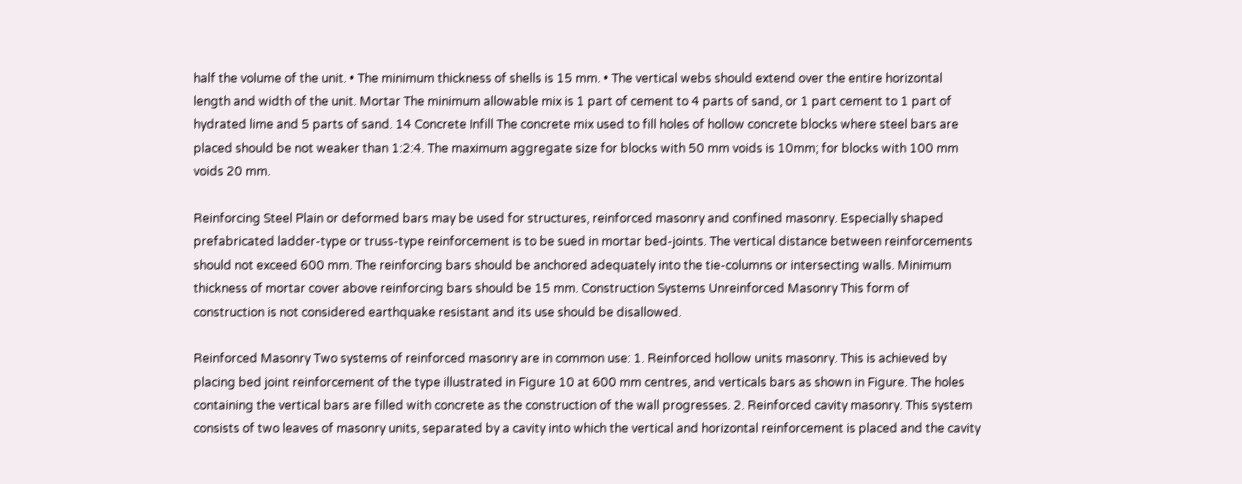half the volume of the unit. • The minimum thickness of shells is 15 mm. • The vertical webs should extend over the entire horizontal length and width of the unit. Mortar The minimum allowable mix is 1 part of cement to 4 parts of sand, or 1 part cement to 1 part of hydrated lime and 5 parts of sand. 14 Concrete Infill The concrete mix used to fill holes of hollow concrete blocks where steel bars are placed should be not weaker than 1:2:4. The maximum aggregate size for blocks with 50 mm voids is 10mm; for blocks with 100 mm voids 20 mm.

Reinforcing Steel Plain or deformed bars may be used for structures, reinforced masonry and confined masonry. Especially shaped prefabricated ladder-type or truss-type reinforcement is to be sued in mortar bed-joints. The vertical distance between reinforcements should not exceed 600 mm. The reinforcing bars should be anchored adequately into the tie-columns or intersecting walls. Minimum thickness of mortar cover above reinforcing bars should be 15 mm. Construction Systems Unreinforced Masonry This form of construction is not considered earthquake resistant and its use should be disallowed.

Reinforced Masonry Two systems of reinforced masonry are in common use: 1. Reinforced hollow units masonry. This is achieved by placing bed joint reinforcement of the type illustrated in Figure 10 at 600 mm centres, and verticals bars as shown in Figure. The holes containing the vertical bars are filled with concrete as the construction of the wall progresses. 2. Reinforced cavity masonry. This system consists of two leaves of masonry units, separated by a cavity into which the vertical and horizontal reinforcement is placed and the cavity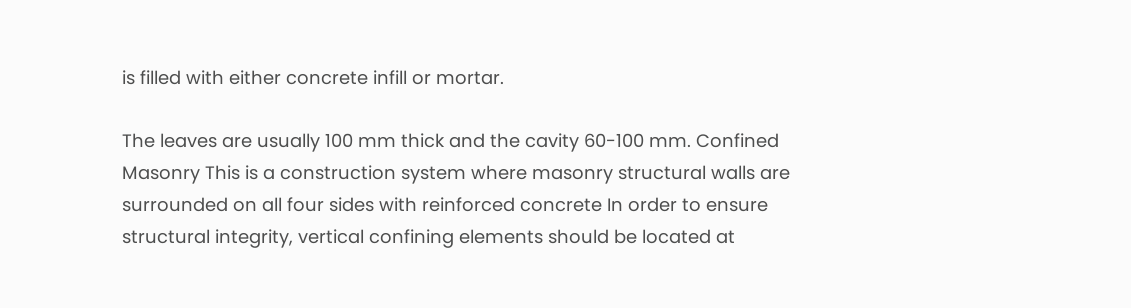is filled with either concrete infill or mortar.

The leaves are usually 100 mm thick and the cavity 60-100 mm. Confined Masonry This is a construction system where masonry structural walls are surrounded on all four sides with reinforced concrete In order to ensure structural integrity, vertical confining elements should be located at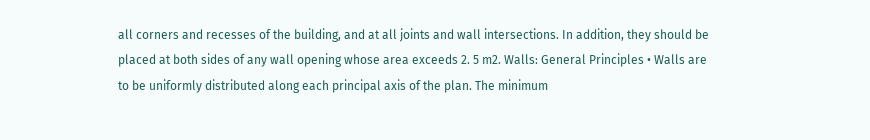all corners and recesses of the building, and at all joints and wall intersections. In addition, they should be placed at both sides of any wall opening whose area exceeds 2. 5 m2. Walls: General Principles • Walls are to be uniformly distributed along each principal axis of the plan. The minimum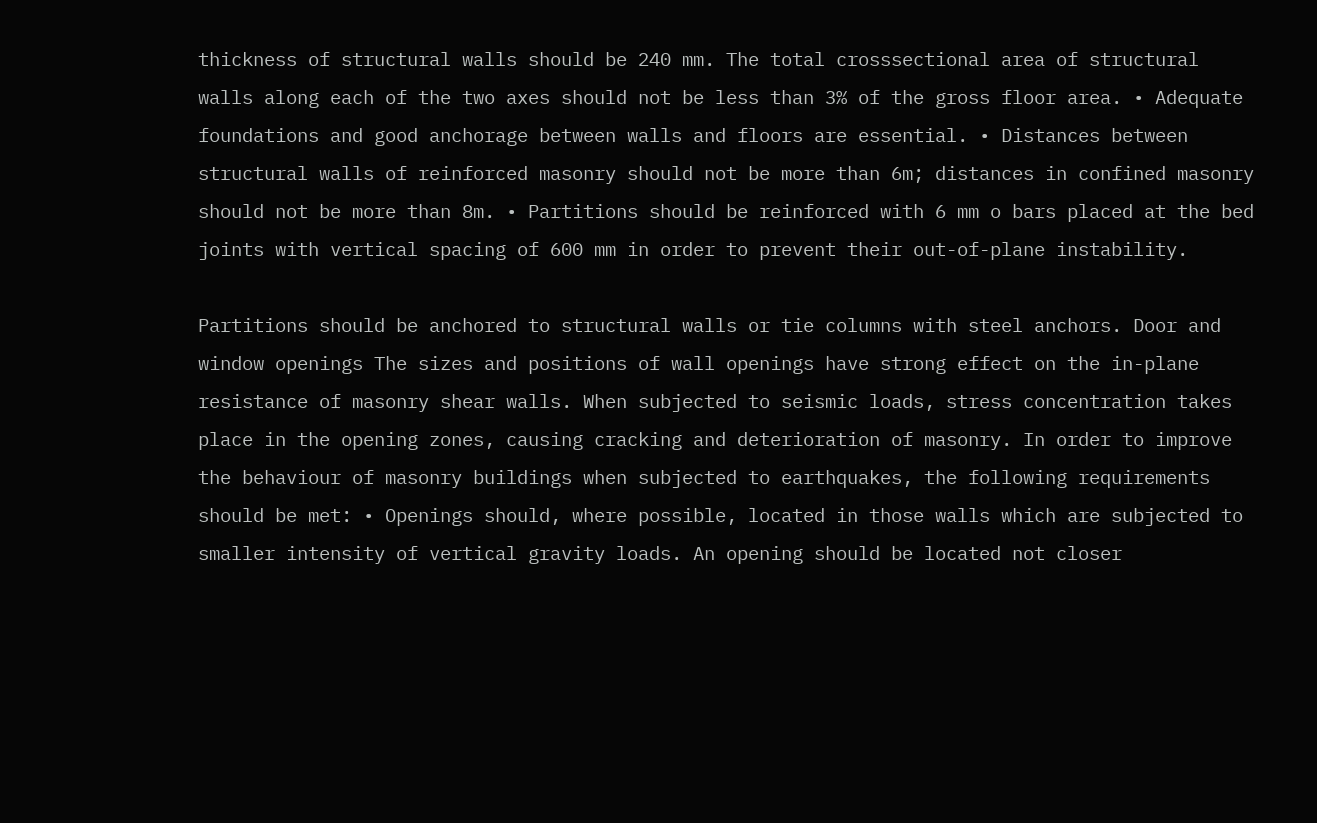thickness of structural walls should be 240 mm. The total crosssectional area of structural walls along each of the two axes should not be less than 3% of the gross floor area. • Adequate foundations and good anchorage between walls and floors are essential. • Distances between structural walls of reinforced masonry should not be more than 6m; distances in confined masonry should not be more than 8m. • Partitions should be reinforced with 6 mm o bars placed at the bed joints with vertical spacing of 600 mm in order to prevent their out-of-plane instability.

Partitions should be anchored to structural walls or tie columns with steel anchors. Door and window openings The sizes and positions of wall openings have strong effect on the in-plane resistance of masonry shear walls. When subjected to seismic loads, stress concentration takes place in the opening zones, causing cracking and deterioration of masonry. In order to improve the behaviour of masonry buildings when subjected to earthquakes, the following requirements should be met: • Openings should, where possible, located in those walls which are subjected to smaller intensity of vertical gravity loads. An opening should be located not closer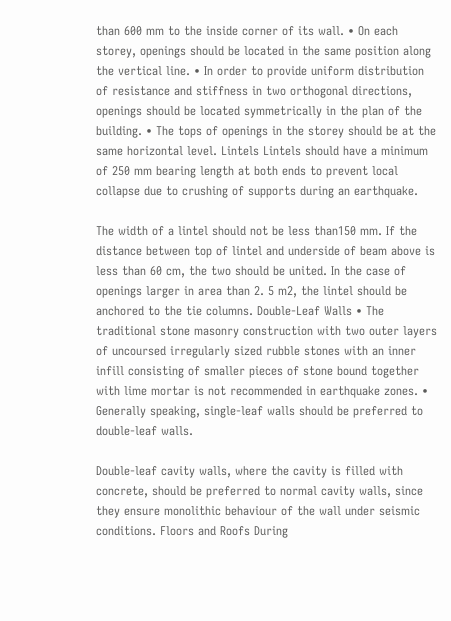than 600 mm to the inside corner of its wall. • On each storey, openings should be located in the same position along the vertical line. • In order to provide uniform distribution of resistance and stiffness in two orthogonal directions, openings should be located symmetrically in the plan of the building. • The tops of openings in the storey should be at the same horizontal level. Lintels Lintels should have a minimum of 250 mm bearing length at both ends to prevent local collapse due to crushing of supports during an earthquake.

The width of a lintel should not be less than150 mm. If the distance between top of lintel and underside of beam above is less than 60 cm, the two should be united. In the case of openings larger in area than 2. 5 m2, the lintel should be anchored to the tie columns. Double-Leaf Walls • The traditional stone masonry construction with two outer layers of uncoursed irregularly sized rubble stones with an inner infill consisting of smaller pieces of stone bound together with lime mortar is not recommended in earthquake zones. • Generally speaking, single-leaf walls should be preferred to double-leaf walls.

Double-leaf cavity walls, where the cavity is filled with concrete, should be preferred to normal cavity walls, since they ensure monolithic behaviour of the wall under seismic conditions. Floors and Roofs During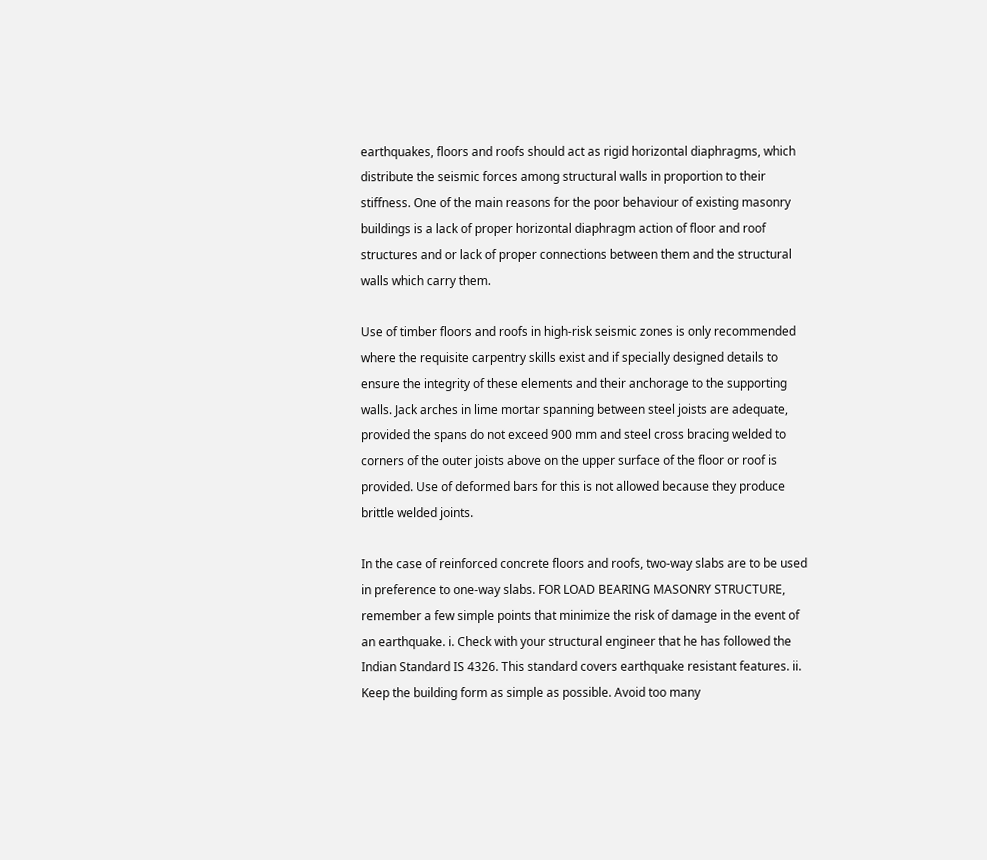earthquakes, floors and roofs should act as rigid horizontal diaphragms, which distribute the seismic forces among structural walls in proportion to their stiffness. One of the main reasons for the poor behaviour of existing masonry buildings is a lack of proper horizontal diaphragm action of floor and roof structures and or lack of proper connections between them and the structural walls which carry them.

Use of timber floors and roofs in high-risk seismic zones is only recommended where the requisite carpentry skills exist and if specially designed details to ensure the integrity of these elements and their anchorage to the supporting walls. Jack arches in lime mortar spanning between steel joists are adequate, provided the spans do not exceed 900 mm and steel cross bracing welded to corners of the outer joists above on the upper surface of the floor or roof is provided. Use of deformed bars for this is not allowed because they produce brittle welded joints.

In the case of reinforced concrete floors and roofs, two-way slabs are to be used in preference to one-way slabs. FOR LOAD BEARING MASONRY STRUCTURE, remember a few simple points that minimize the risk of damage in the event of an earthquake. i. Check with your structural engineer that he has followed the Indian Standard IS 4326. This standard covers earthquake resistant features. ii. Keep the building form as simple as possible. Avoid too many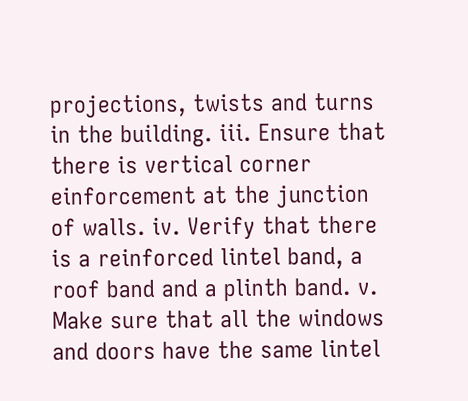projections, twists and turns in the building. iii. Ensure that there is vertical corner einforcement at the junction of walls. iv. Verify that there is a reinforced lintel band, a roof band and a plinth band. v. Make sure that all the windows and doors have the same lintel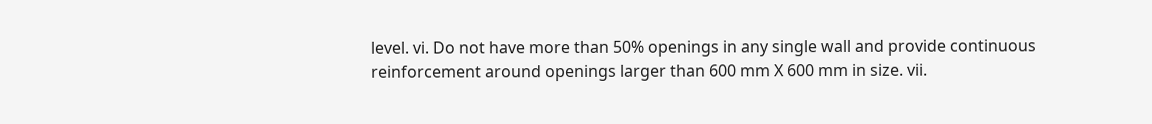level. vi. Do not have more than 50% openings in any single wall and provide continuous reinforcement around openings larger than 600 mm X 600 mm in size. vii.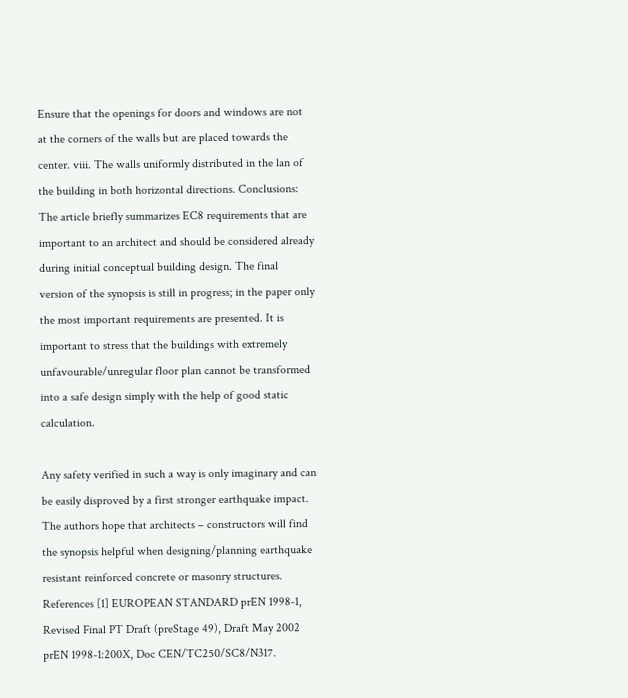Ensure that the openings for doors and windows are not at the corners of the walls but are placed towards the center. viii. The walls uniformly distributed in the lan of the building in both horizontal directions. Conclusions: The article briefly summarizes EC8 requirements that are important to an architect and should be considered already during initial conceptual building design. The final version of the synopsis is still in progress; in the paper only the most important requirements are presented. It is important to stress that the buildings with extremely unfavourable/unregular floor plan cannot be transformed into a safe design simply with the help of good static calculation.

Any safety verified in such a way is only imaginary and can be easily disproved by a first stronger earthquake impact. The authors hope that architects – constructors will find the synopsis helpful when designing/planning earthquake resistant reinforced concrete or masonry structures. References [1] EUROPEAN STANDARD prEN 1998-1, Revised Final PT Draft (preStage 49), Draft May 2002 prEN 1998-1:200X, Doc CEN/TC250/SC8/N317.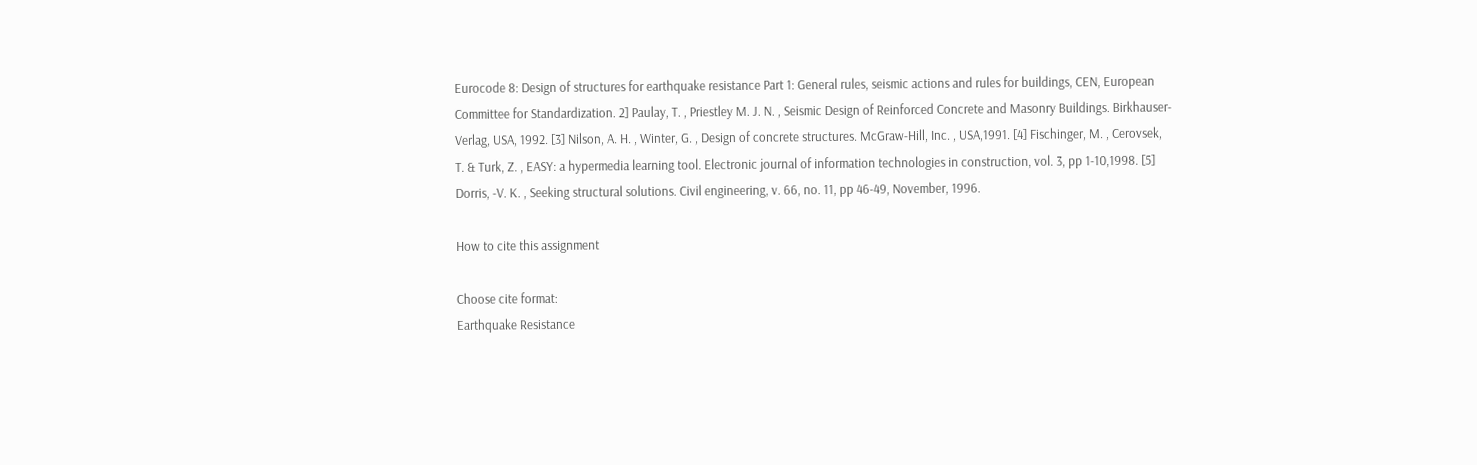Eurocode 8: Design of structures for earthquake resistance Part 1: General rules, seismic actions and rules for buildings, CEN, European Committee for Standardization. 2] Paulay, T. , Priestley M. J. N. , Seismic Design of Reinforced Concrete and Masonry Buildings. Birkhauser-Verlag, USA, 1992. [3] Nilson, A. H. , Winter, G. , Design of concrete structures. McGraw-Hill, Inc. , USA,1991. [4] Fischinger, M. , Cerovsek, T. & Turk, Z. , EASY: a hypermedia learning tool. Electronic journal of information technologies in construction, vol. 3, pp 1-10,1998. [5] Dorris, -V. K. , Seeking structural solutions. Civil engineering, v. 66, no. 11, pp 46-49, November, 1996.

How to cite this assignment

Choose cite format:
Earthquake Resistance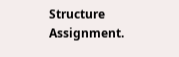Structure Assignment.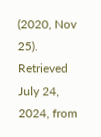(2020, Nov 25). Retrieved July 24, 2024, from